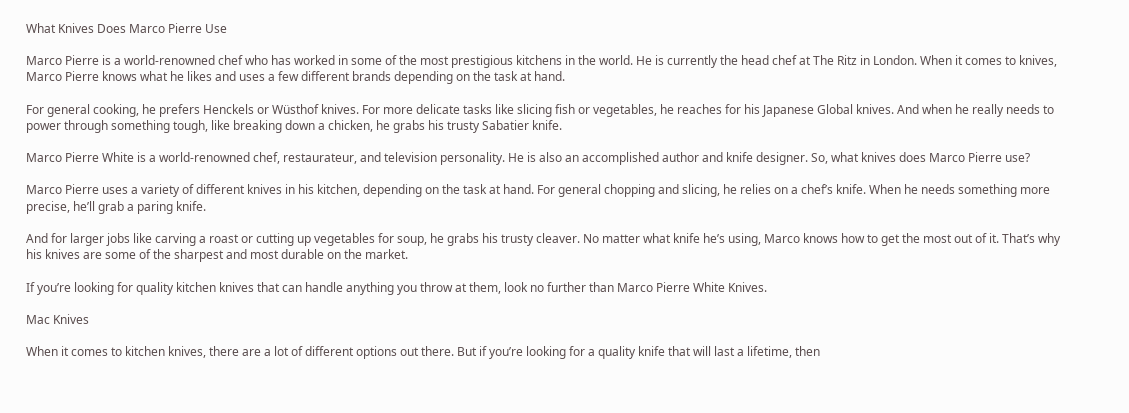What Knives Does Marco Pierre Use

Marco Pierre is a world-renowned chef who has worked in some of the most prestigious kitchens in the world. He is currently the head chef at The Ritz in London. When it comes to knives, Marco Pierre knows what he likes and uses a few different brands depending on the task at hand.

For general cooking, he prefers Henckels or Wüsthof knives. For more delicate tasks like slicing fish or vegetables, he reaches for his Japanese Global knives. And when he really needs to power through something tough, like breaking down a chicken, he grabs his trusty Sabatier knife.

Marco Pierre White is a world-renowned chef, restaurateur, and television personality. He is also an accomplished author and knife designer. So, what knives does Marco Pierre use?

Marco Pierre uses a variety of different knives in his kitchen, depending on the task at hand. For general chopping and slicing, he relies on a chef’s knife. When he needs something more precise, he’ll grab a paring knife.

And for larger jobs like carving a roast or cutting up vegetables for soup, he grabs his trusty cleaver. No matter what knife he’s using, Marco knows how to get the most out of it. That’s why his knives are some of the sharpest and most durable on the market.

If you’re looking for quality kitchen knives that can handle anything you throw at them, look no further than Marco Pierre White Knives.

Mac Knives

When it comes to kitchen knives, there are a lot of different options out there. But if you’re looking for a quality knife that will last a lifetime, then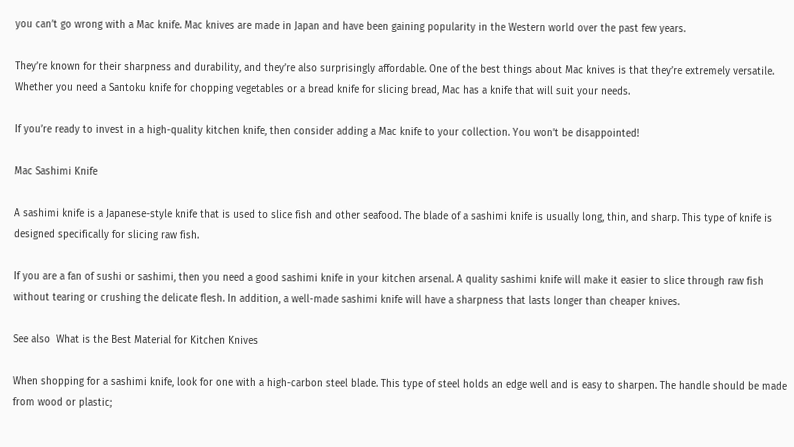you can’t go wrong with a Mac knife. Mac knives are made in Japan and have been gaining popularity in the Western world over the past few years.

They’re known for their sharpness and durability, and they’re also surprisingly affordable. One of the best things about Mac knives is that they’re extremely versatile. Whether you need a Santoku knife for chopping vegetables or a bread knife for slicing bread, Mac has a knife that will suit your needs.

If you’re ready to invest in a high-quality kitchen knife, then consider adding a Mac knife to your collection. You won’t be disappointed!

Mac Sashimi Knife

A sashimi knife is a Japanese-style knife that is used to slice fish and other seafood. The blade of a sashimi knife is usually long, thin, and sharp. This type of knife is designed specifically for slicing raw fish.

If you are a fan of sushi or sashimi, then you need a good sashimi knife in your kitchen arsenal. A quality sashimi knife will make it easier to slice through raw fish without tearing or crushing the delicate flesh. In addition, a well-made sashimi knife will have a sharpness that lasts longer than cheaper knives.

See also  What is the Best Material for Kitchen Knives

When shopping for a sashimi knife, look for one with a high-carbon steel blade. This type of steel holds an edge well and is easy to sharpen. The handle should be made from wood or plastic;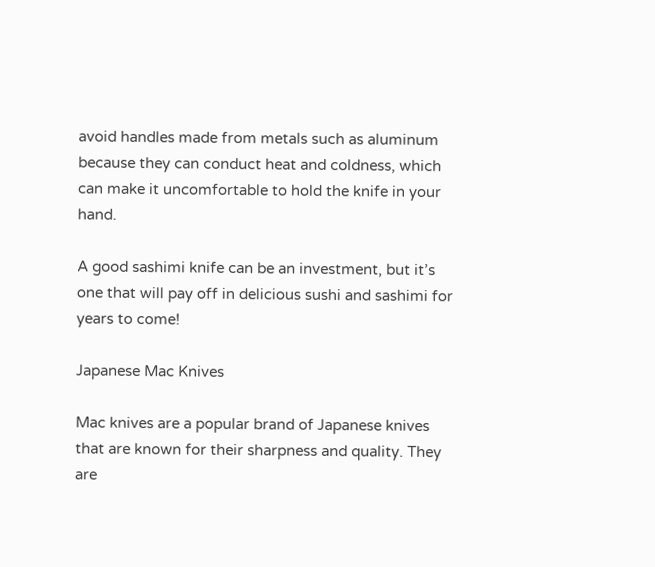avoid handles made from metals such as aluminum because they can conduct heat and coldness, which can make it uncomfortable to hold the knife in your hand.

A good sashimi knife can be an investment, but it’s one that will pay off in delicious sushi and sashimi for years to come!

Japanese Mac Knives

Mac knives are a popular brand of Japanese knives that are known for their sharpness and quality. They are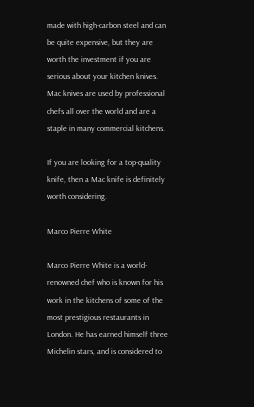made with high-carbon steel and can be quite expensive, but they are worth the investment if you are serious about your kitchen knives. Mac knives are used by professional chefs all over the world and are a staple in many commercial kitchens.

If you are looking for a top-quality knife, then a Mac knife is definitely worth considering.

Marco Pierre White

Marco Pierre White is a world-renowned chef who is known for his work in the kitchens of some of the most prestigious restaurants in London. He has earned himself three Michelin stars, and is considered to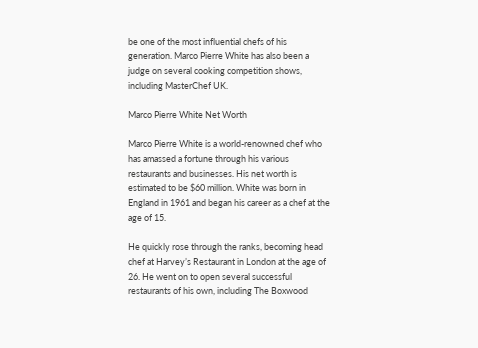be one of the most influential chefs of his generation. Marco Pierre White has also been a judge on several cooking competition shows, including MasterChef UK.

Marco Pierre White Net Worth

Marco Pierre White is a world-renowned chef who has amassed a fortune through his various restaurants and businesses. His net worth is estimated to be $60 million. White was born in England in 1961 and began his career as a chef at the age of 15.

He quickly rose through the ranks, becoming head chef at Harvey’s Restaurant in London at the age of 26. He went on to open several successful restaurants of his own, including The Boxwood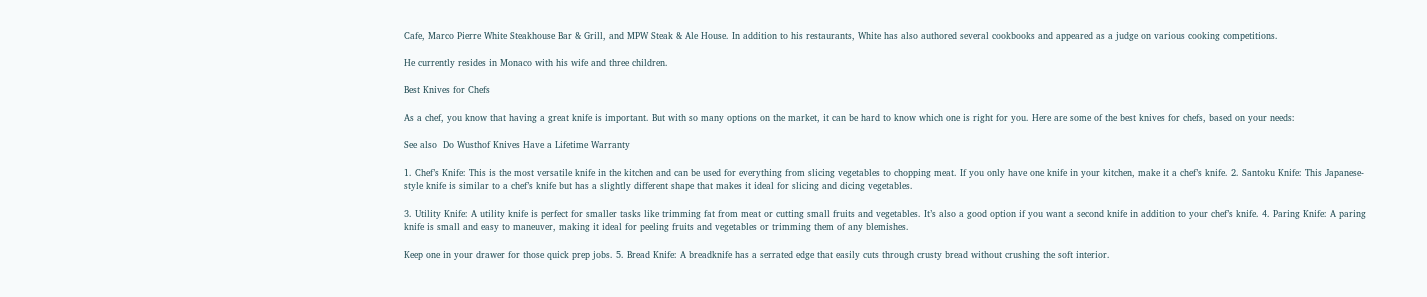Cafe, Marco Pierre White Steakhouse Bar & Grill, and MPW Steak & Ale House. In addition to his restaurants, White has also authored several cookbooks and appeared as a judge on various cooking competitions.

He currently resides in Monaco with his wife and three children.

Best Knives for Chefs

As a chef, you know that having a great knife is important. But with so many options on the market, it can be hard to know which one is right for you. Here are some of the best knives for chefs, based on your needs:

See also  Do Wusthof Knives Have a Lifetime Warranty

1. Chef’s Knife: This is the most versatile knife in the kitchen and can be used for everything from slicing vegetables to chopping meat. If you only have one knife in your kitchen, make it a chef’s knife. 2. Santoku Knife: This Japanese-style knife is similar to a chef’s knife but has a slightly different shape that makes it ideal for slicing and dicing vegetables.

3. Utility Knife: A utility knife is perfect for smaller tasks like trimming fat from meat or cutting small fruits and vegetables. It’s also a good option if you want a second knife in addition to your chef’s knife. 4. Paring Knife: A paring knife is small and easy to maneuver, making it ideal for peeling fruits and vegetables or trimming them of any blemishes.

Keep one in your drawer for those quick prep jobs. 5. Bread Knife: A breadknife has a serrated edge that easily cuts through crusty bread without crushing the soft interior.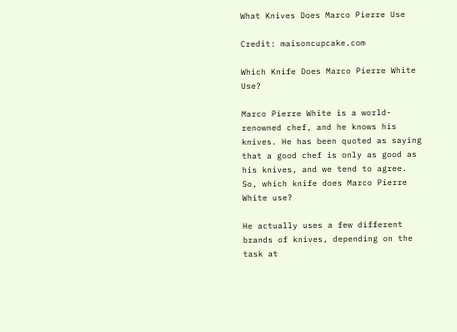What Knives Does Marco Pierre Use

Credit: maisoncupcake.com

Which Knife Does Marco Pierre White Use?

Marco Pierre White is a world-renowned chef, and he knows his knives. He has been quoted as saying that a good chef is only as good as his knives, and we tend to agree. So, which knife does Marco Pierre White use?

He actually uses a few different brands of knives, depending on the task at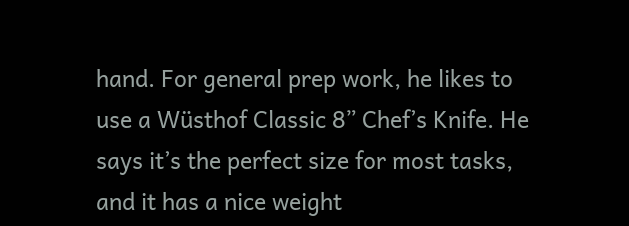hand. For general prep work, he likes to use a Wüsthof Classic 8” Chef’s Knife. He says it’s the perfect size for most tasks, and it has a nice weight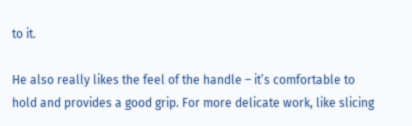to it.

He also really likes the feel of the handle – it’s comfortable to hold and provides a good grip. For more delicate work, like slicing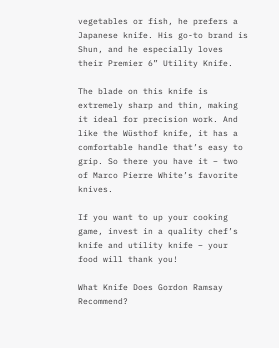vegetables or fish, he prefers a Japanese knife. His go-to brand is Shun, and he especially loves their Premier 6” Utility Knife.

The blade on this knife is extremely sharp and thin, making it ideal for precision work. And like the Wüsthof knife, it has a comfortable handle that’s easy to grip. So there you have it – two of Marco Pierre White’s favorite knives.

If you want to up your cooking game, invest in a quality chef’s knife and utility knife – your food will thank you!

What Knife Does Gordon Ramsay Recommend?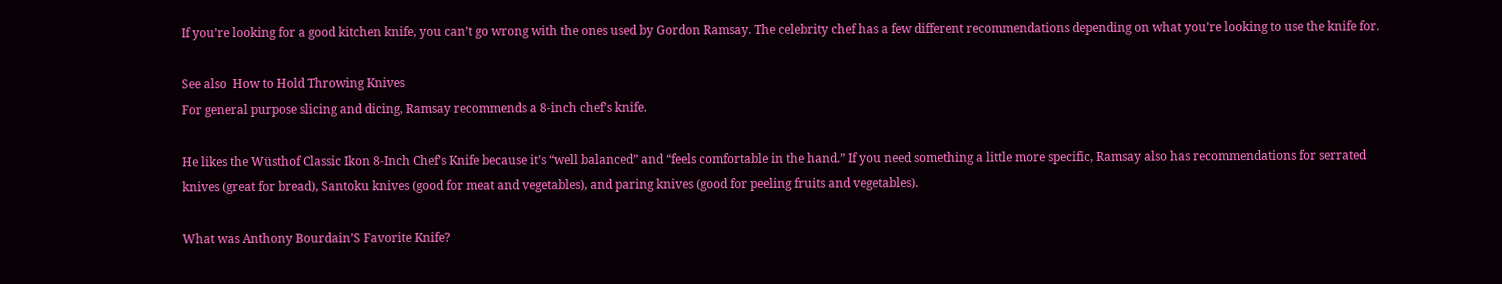If you’re looking for a good kitchen knife, you can’t go wrong with the ones used by Gordon Ramsay. The celebrity chef has a few different recommendations depending on what you’re looking to use the knife for.

See also  How to Hold Throwing Knives
For general purpose slicing and dicing, Ramsay recommends a 8-inch chef’s knife.

He likes the Wüsthof Classic Ikon 8-Inch Chef’s Knife because it’s “well balanced” and “feels comfortable in the hand.” If you need something a little more specific, Ramsay also has recommendations for serrated knives (great for bread), Santoku knives (good for meat and vegetables), and paring knives (good for peeling fruits and vegetables).

What was Anthony Bourdain’S Favorite Knife?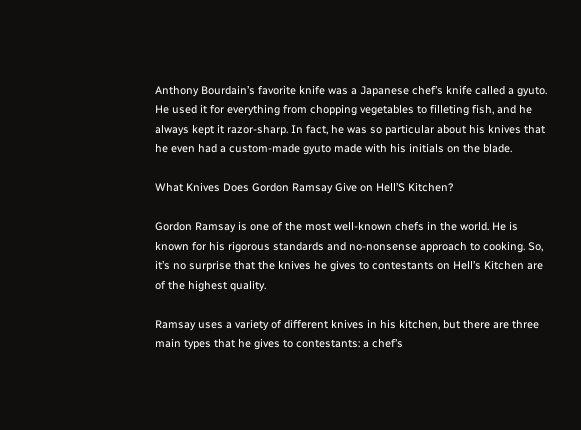Anthony Bourdain’s favorite knife was a Japanese chef’s knife called a gyuto. He used it for everything from chopping vegetables to filleting fish, and he always kept it razor-sharp. In fact, he was so particular about his knives that he even had a custom-made gyuto made with his initials on the blade.

What Knives Does Gordon Ramsay Give on Hell’S Kitchen?

Gordon Ramsay is one of the most well-known chefs in the world. He is known for his rigorous standards and no-nonsense approach to cooking. So, it’s no surprise that the knives he gives to contestants on Hell’s Kitchen are of the highest quality.

Ramsay uses a variety of different knives in his kitchen, but there are three main types that he gives to contestants: a chef’s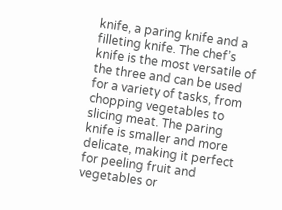knife, a paring knife and a filleting knife. The chef’s knife is the most versatile of the three and can be used for a variety of tasks, from chopping vegetables to slicing meat. The paring knife is smaller and more delicate, making it perfect for peeling fruit and vegetables or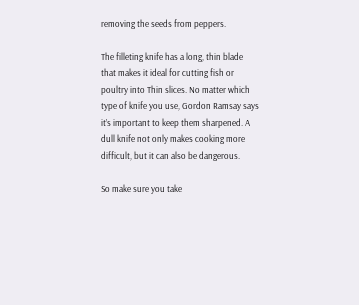removing the seeds from peppers.

The filleting knife has a long, thin blade that makes it ideal for cutting fish or poultry into Thin slices. No matter which type of knife you use, Gordon Ramsay says it’s important to keep them sharpened. A dull knife not only makes cooking more difficult, but it can also be dangerous.

So make sure you take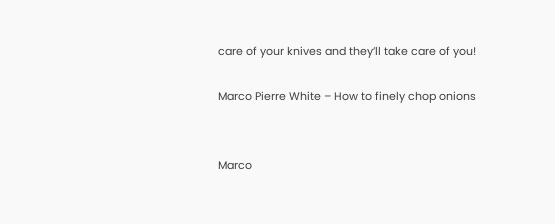care of your knives and they’ll take care of you!

Marco Pierre White – How to finely chop onions


Marco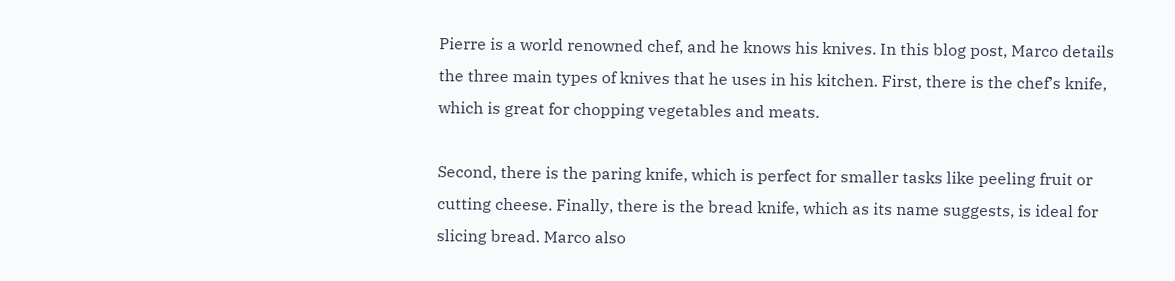Pierre is a world renowned chef, and he knows his knives. In this blog post, Marco details the three main types of knives that he uses in his kitchen. First, there is the chef’s knife, which is great for chopping vegetables and meats.

Second, there is the paring knife, which is perfect for smaller tasks like peeling fruit or cutting cheese. Finally, there is the bread knife, which as its name suggests, is ideal for slicing bread. Marco also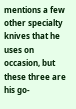mentions a few other specialty knives that he uses on occasion, but these three are his go-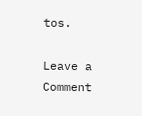tos.

Leave a Comment